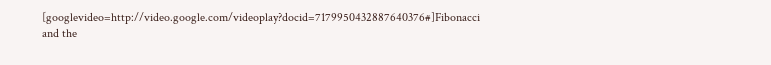[googlevideo=http://video.google.com/videoplay?docid=7179950432887640376#]Fibonacci and the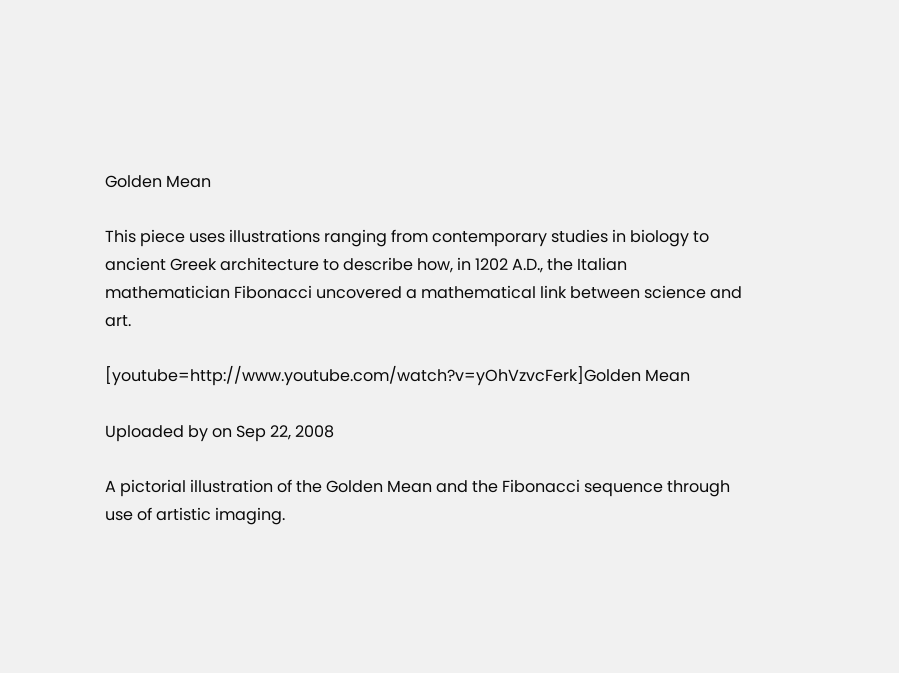Golden Mean

This piece uses illustrations ranging from contemporary studies in biology to ancient Greek architecture to describe how, in 1202 A.D., the Italian mathematician Fibonacci uncovered a mathematical link between science and art.

[youtube=http://www.youtube.com/watch?v=yOhVzvcFerk]Golden Mean

Uploaded by on Sep 22, 2008

A pictorial illustration of the Golden Mean and the Fibonacci sequence through use of artistic imaging.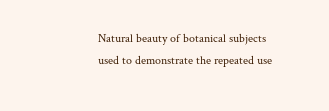Natural beauty of botanical subjects used to demonstrate the repeated use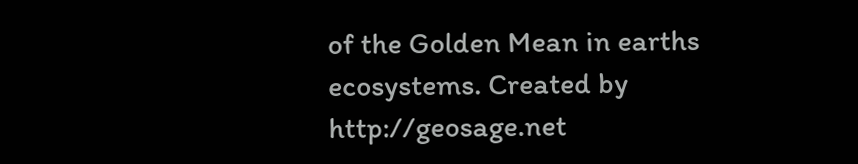of the Golden Mean in earths ecosystems. Created by http://geosage.net